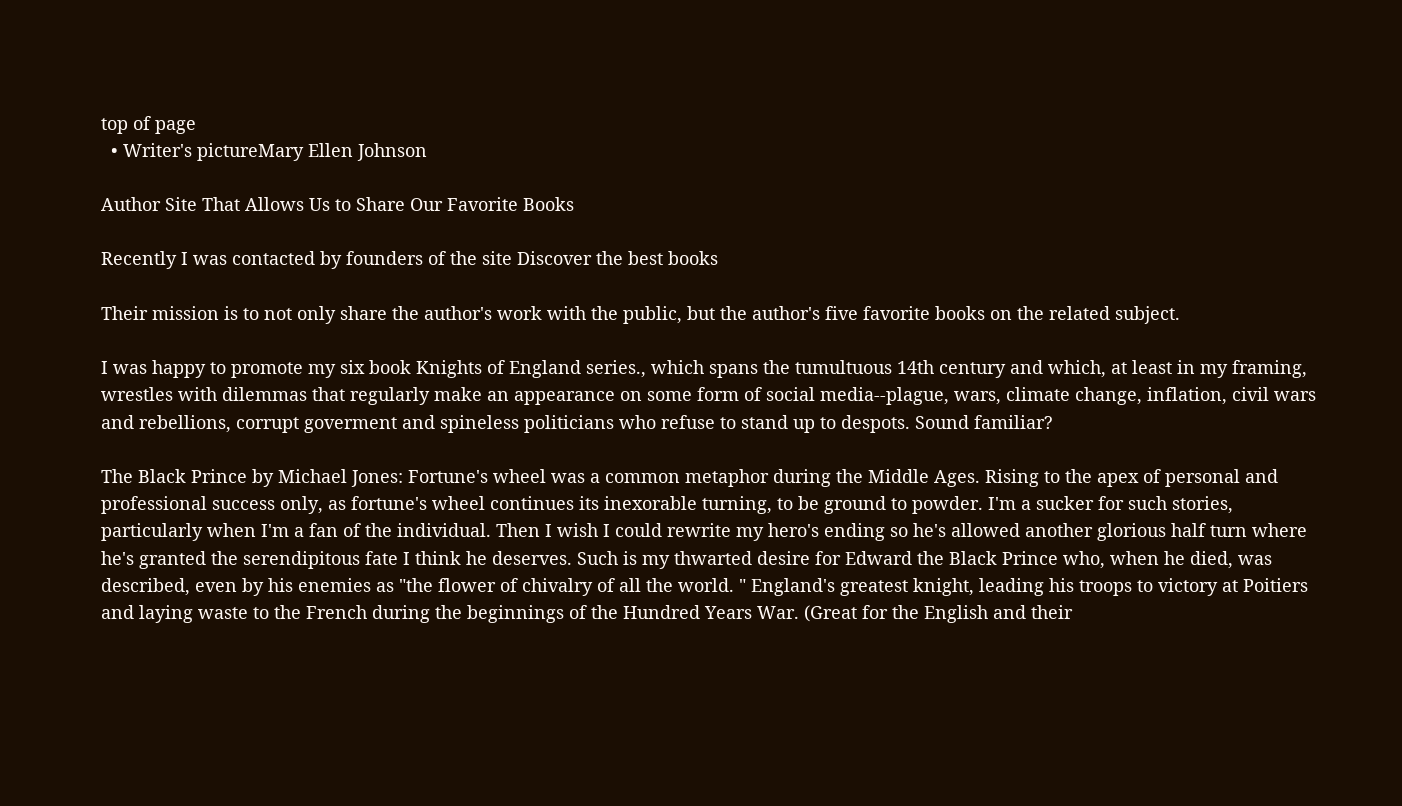top of page
  • Writer's pictureMary Ellen Johnson

Author Site That Allows Us to Share Our Favorite Books

Recently I was contacted by founders of the site Discover the best books

Their mission is to not only share the author's work with the public, but the author's five favorite books on the related subject.

I was happy to promote my six book Knights of England series., which spans the tumultuous 14th century and which, at least in my framing, wrestles with dilemmas that regularly make an appearance on some form of social media--plague, wars, climate change, inflation, civil wars and rebellions, corrupt goverment and spineless politicians who refuse to stand up to despots. Sound familiar?

The Black Prince by Michael Jones: Fortune's wheel was a common metaphor during the Middle Ages. Rising to the apex of personal and professional success only, as fortune's wheel continues its inexorable turning, to be ground to powder. I'm a sucker for such stories, particularly when I'm a fan of the individual. Then I wish I could rewrite my hero's ending so he's allowed another glorious half turn where he's granted the serendipitous fate I think he deserves. Such is my thwarted desire for Edward the Black Prince who, when he died, was described, even by his enemies as "the flower of chivalry of all the world. " England's greatest knight, leading his troops to victory at Poitiers and laying waste to the French during the beginnings of the Hundred Years War. (Great for the English and their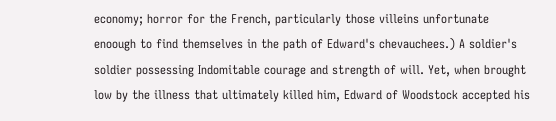economy; horror for the French, particularly those villeins unfortunate enoough to find themselves in the path of Edward's chevauchees.) A soldier's soldier possessing Indomitable courage and strength of will. Yet, when brought low by the illness that ultimately killed him, Edward of Woodstock accepted his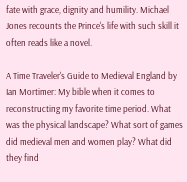fate with grace, dignity and humility. Michael Jones recounts the Prince's life with such skill it often reads like a novel.

A Time Traveler's Guide to Medieval England by Ian Mortimer: My bible when it comes to reconstructing my favorite time period. What was the physical landscape? What sort of games did medieval men and women play? What did they find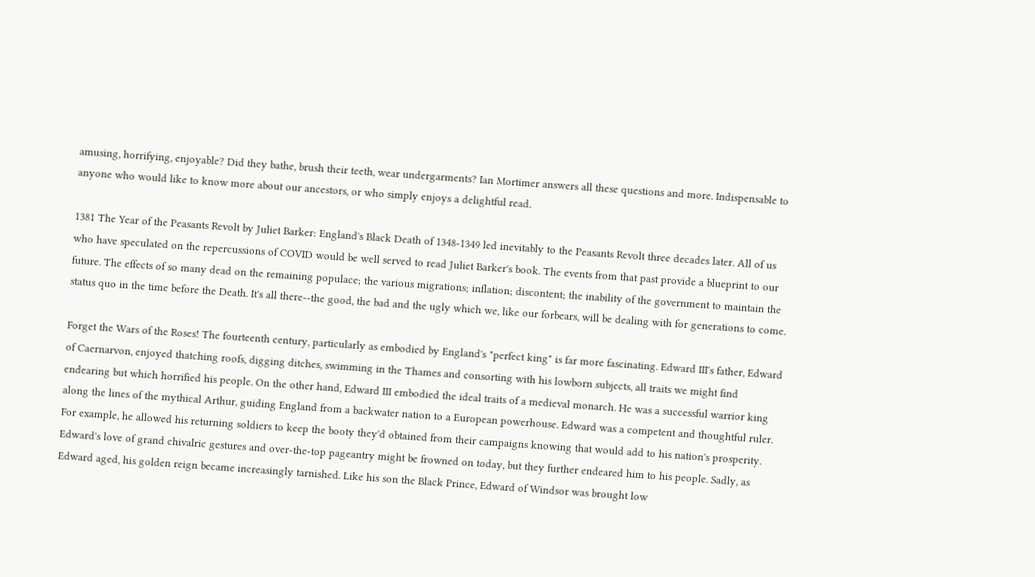amusing, horrifying, enjoyable? Did they bathe, brush their teeth, wear undergarments? Ian Mortimer answers all these questions and more. Indispensable to anyone who would like to know more about our ancestors, or who simply enjoys a delightful read.

1381 The Year of the Peasants Revolt by Juliet Barker: England's Black Death of 1348-1349 led inevitably to the Peasants Revolt three decades later. All of us who have speculated on the repercussions of COVID would be well served to read Juliet Barker's book. The events from that past provide a blueprint to our future. The effects of so many dead on the remaining populace; the various migrations; inflation; discontent; the inability of the government to maintain the status quo in the time before the Death. It's all there--the good, the bad and the ugly which we, like our forbears, will be dealing with for generations to come.

Forget the Wars of the Roses! The fourteenth century, particularly as embodied by England's "perfect king" is far more fascinating. Edward III's father, Edward of Caernarvon, enjoyed thatching roofs, digging ditches, swimming in the Thames and consorting with his lowborn subjects, all traits we might find endearing but which horrified his people. On the other hand, Edward III embodied the ideal traits of a medieval monarch. He was a successful warrior king along the lines of the mythical Arthur, guiding England from a backwater nation to a European powerhouse. Edward was a competent and thoughtful ruler. For example, he allowed his returning soldiers to keep the booty they'd obtained from their campaigns knowing that would add to his nation's prosperity. Edward's love of grand chivalric gestures and over-the-top pageantry might be frowned on today, but they further endeared him to his people. Sadly, as Edward aged, his golden reign became increasingly tarnished. Like his son the Black Prince, Edward of Windsor was brought low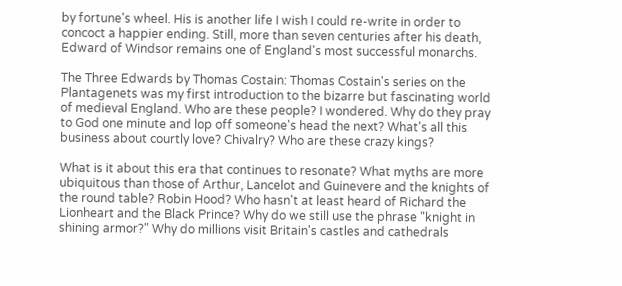by fortune's wheel. His is another life I wish I could re-write in order to concoct a happier ending. Still, more than seven centuries after his death, Edward of Windsor remains one of England's most successful monarchs.

The Three Edwards by Thomas Costain: Thomas Costain's series on the Plantagenets was my first introduction to the bizarre but fascinating world of medieval England. Who are these people? I wondered. Why do they pray to God one minute and lop off someone's head the next? What's all this business about courtly love? Chivalry? Who are these crazy kings?

What is it about this era that continues to resonate? What myths are more ubiquitous than those of Arthur, Lancelot and Guinevere and the knights of the round table? Robin Hood? Who hasn't at least heard of Richard the Lionheart and the Black Prince? Why do we still use the phrase "knight in shining armor?" Why do millions visit Britain's castles and cathedrals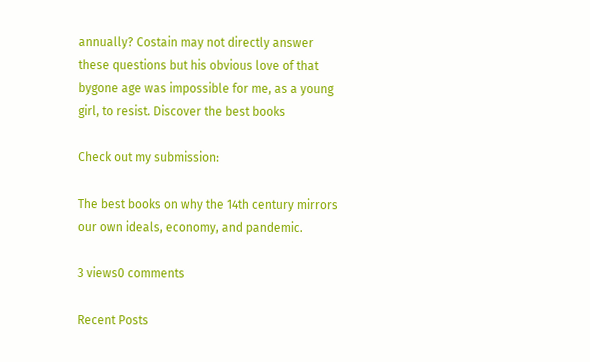annually? Costain may not directly answer these questions but his obvious love of that bygone age was impossible for me, as a young girl, to resist. Discover the best books

Check out my submission:

The best books on why the 14th century mirrors our own ideals, economy, and pandemic.

3 views0 comments

Recent Posts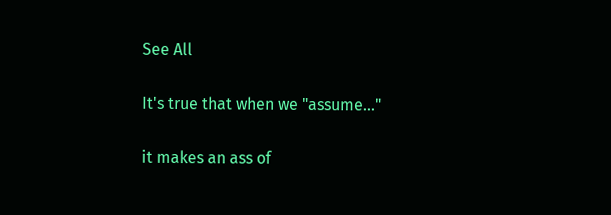See All

It's true that when we "assume..."

it makes an ass of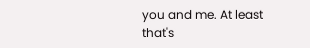you and me. At least that's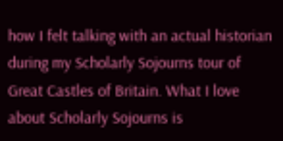how I felt talking with an actual historian during my Scholarly Sojourns tour of Great Castles of Britain. What I love about Scholarly Sojourns is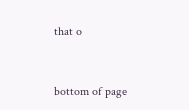that o


bottom of page